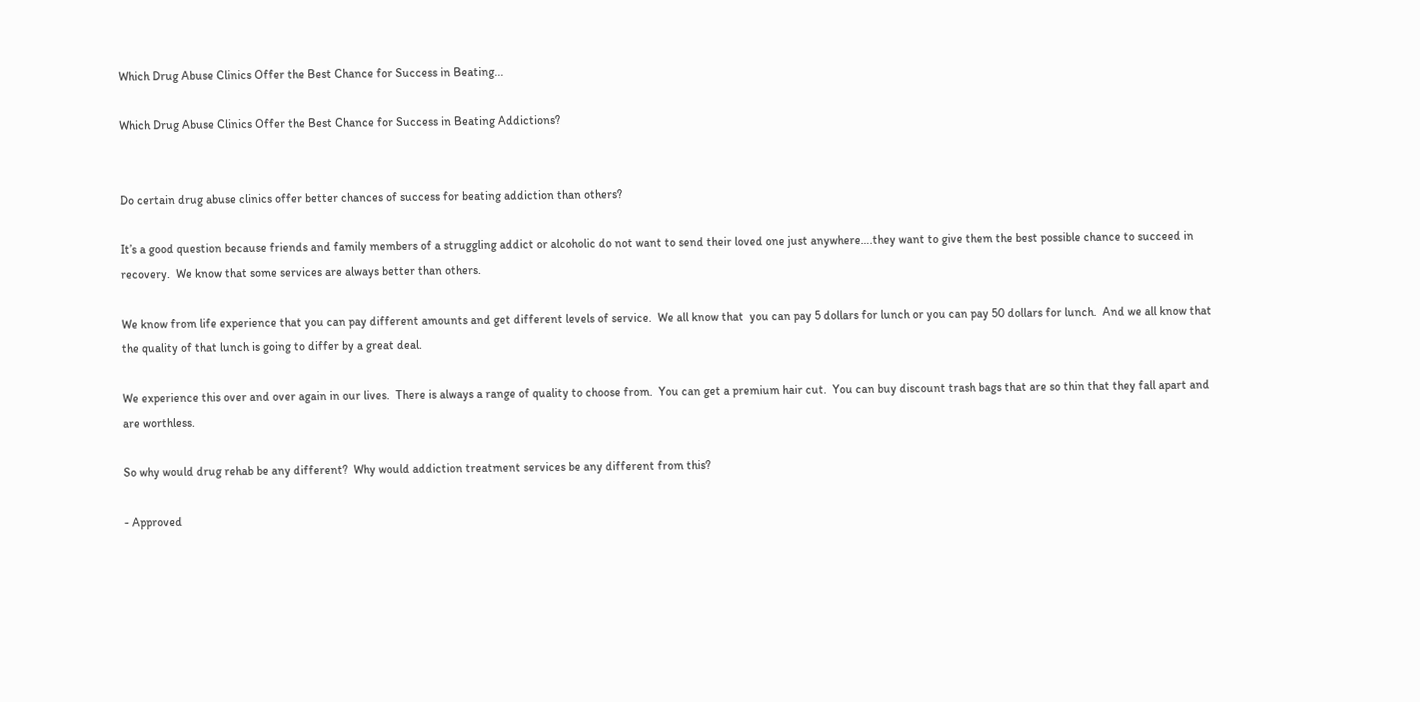Which Drug Abuse Clinics Offer the Best Chance for Success in Beating...

Which Drug Abuse Clinics Offer the Best Chance for Success in Beating Addictions?


Do certain drug abuse clinics offer better chances of success for beating addiction than others?

It’s a good question because friends and family members of a struggling addict or alcoholic do not want to send their loved one just anywhere….they want to give them the best possible chance to succeed in recovery.  We know that some services are always better than others.

We know from life experience that you can pay different amounts and get different levels of service.  We all know that  you can pay 5 dollars for lunch or you can pay 50 dollars for lunch.  And we all know that the quality of that lunch is going to differ by a great deal.

We experience this over and over again in our lives.  There is always a range of quality to choose from.  You can get a premium hair cut.  You can buy discount trash bags that are so thin that they fall apart and are worthless.

So why would drug rehab be any different?  Why would addiction treatment services be any different from this?

- Approved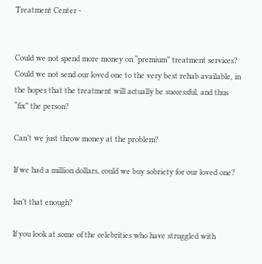Treatment Center -


Could we not spend more money on “premium” treatment services?  Could we not send our loved one to the very best rehab available, in the hopes that the treatment will actually be successful, and thus “fix” the person?

Can’t we just throw money at the problem?

If we had a million dollars, could we buy sobriety for our loved one?

Isn’t that enough?

If you look at some of the celebrities who have struggled with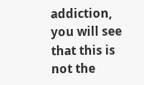addiction, you will see that this is not the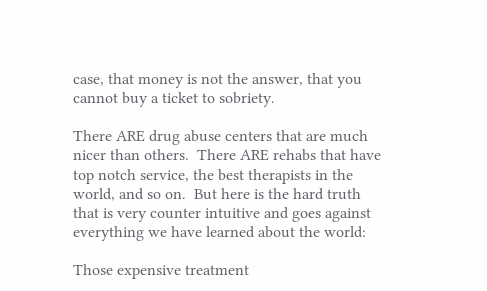case, that money is not the answer, that you cannot buy a ticket to sobriety.

There ARE drug abuse centers that are much nicer than others.  There ARE rehabs that have top notch service, the best therapists in the world, and so on.  But here is the hard truth that is very counter intuitive and goes against everything we have learned about the world:

Those expensive treatment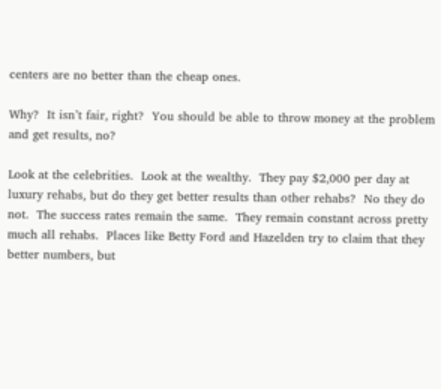centers are no better than the cheap ones.

Why?  It isn’t fair, right?  You should be able to throw money at the problem and get results, no?

Look at the celebrities.  Look at the wealthy.  They pay $2,000 per day at luxury rehabs, but do they get better results than other rehabs?  No they do not.  The success rates remain the same.  They remain constant across pretty much all rehabs.  Places like Betty Ford and Hazelden try to claim that they better numbers, but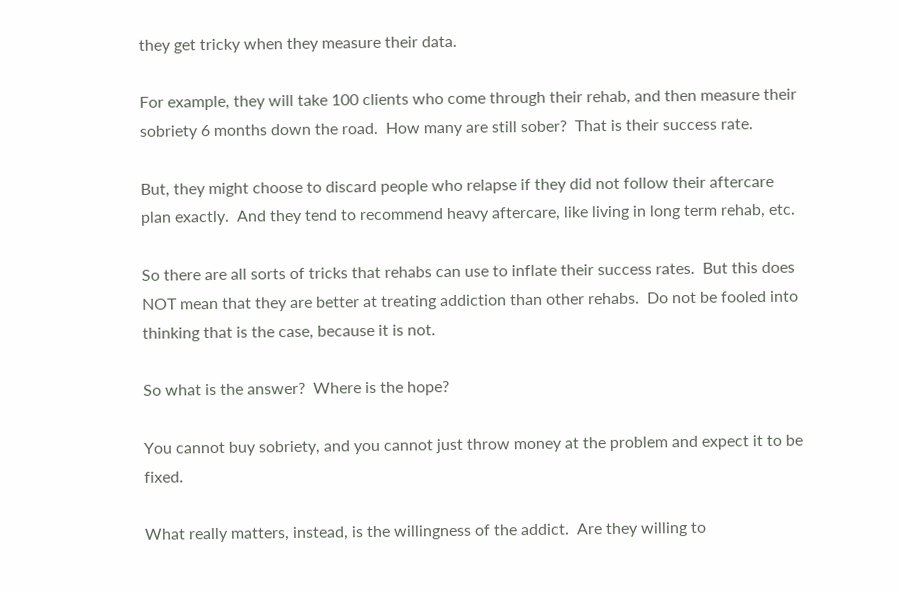they get tricky when they measure their data.

For example, they will take 100 clients who come through their rehab, and then measure their sobriety 6 months down the road.  How many are still sober?  That is their success rate.

But, they might choose to discard people who relapse if they did not follow their aftercare plan exactly.  And they tend to recommend heavy aftercare, like living in long term rehab, etc.

So there are all sorts of tricks that rehabs can use to inflate their success rates.  But this does NOT mean that they are better at treating addiction than other rehabs.  Do not be fooled into thinking that is the case, because it is not.

So what is the answer?  Where is the hope?

You cannot buy sobriety, and you cannot just throw money at the problem and expect it to be fixed.

What really matters, instead, is the willingness of the addict.  Are they willing to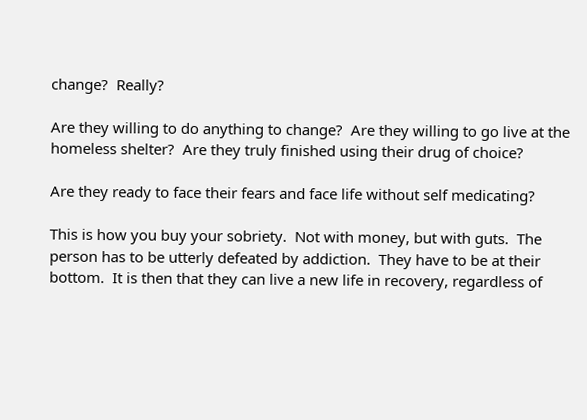change?  Really?

Are they willing to do anything to change?  Are they willing to go live at the homeless shelter?  Are they truly finished using their drug of choice?

Are they ready to face their fears and face life without self medicating?

This is how you buy your sobriety.  Not with money, but with guts.  The person has to be utterly defeated by addiction.  They have to be at their bottom.  It is then that they can live a new life in recovery, regardless of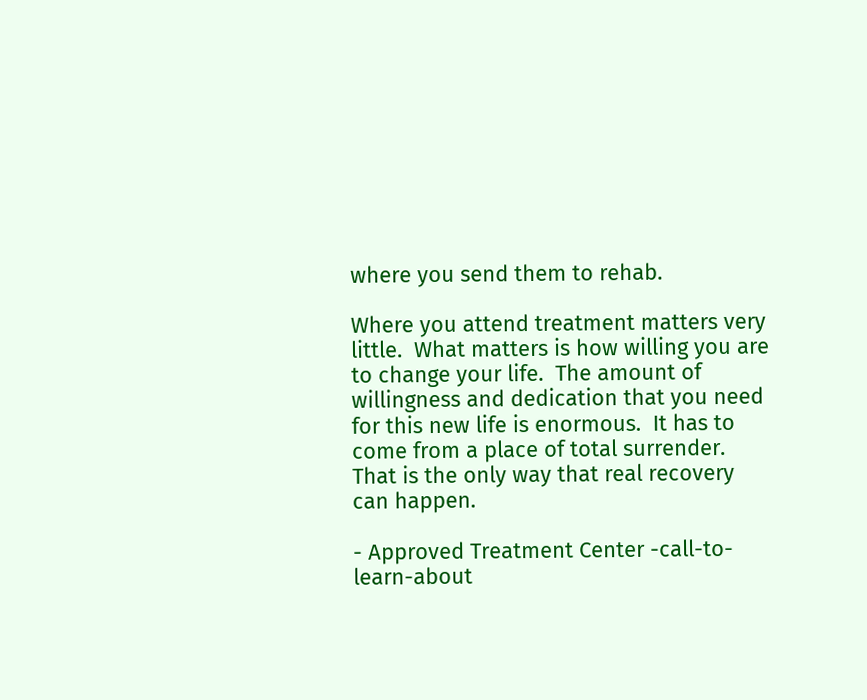where you send them to rehab.

Where you attend treatment matters very little.  What matters is how willing you are to change your life.  The amount of willingness and dedication that you need for this new life is enormous.  It has to come from a place of total surrender.  That is the only way that real recovery can happen.

- Approved Treatment Center -call-to-learn-about